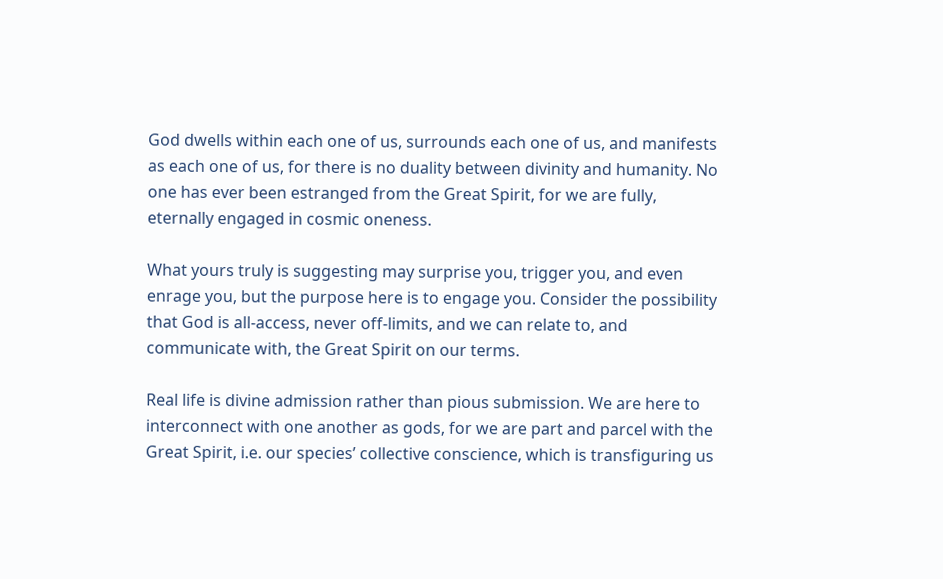God dwells within each one of us, surrounds each one of us, and manifests as each one of us, for there is no duality between divinity and humanity. No one has ever been estranged from the Great Spirit, for we are fully, eternally engaged in cosmic oneness.

What yours truly is suggesting may surprise you, trigger you, and even enrage you, but the purpose here is to engage you. Consider the possibility that God is all-access, never off-limits, and we can relate to, and communicate with, the Great Spirit on our terms.

Real life is divine admission rather than pious submission. We are here to interconnect with one another as gods, for we are part and parcel with the Great Spirit, i.e. our species’ collective conscience, which is transfiguring us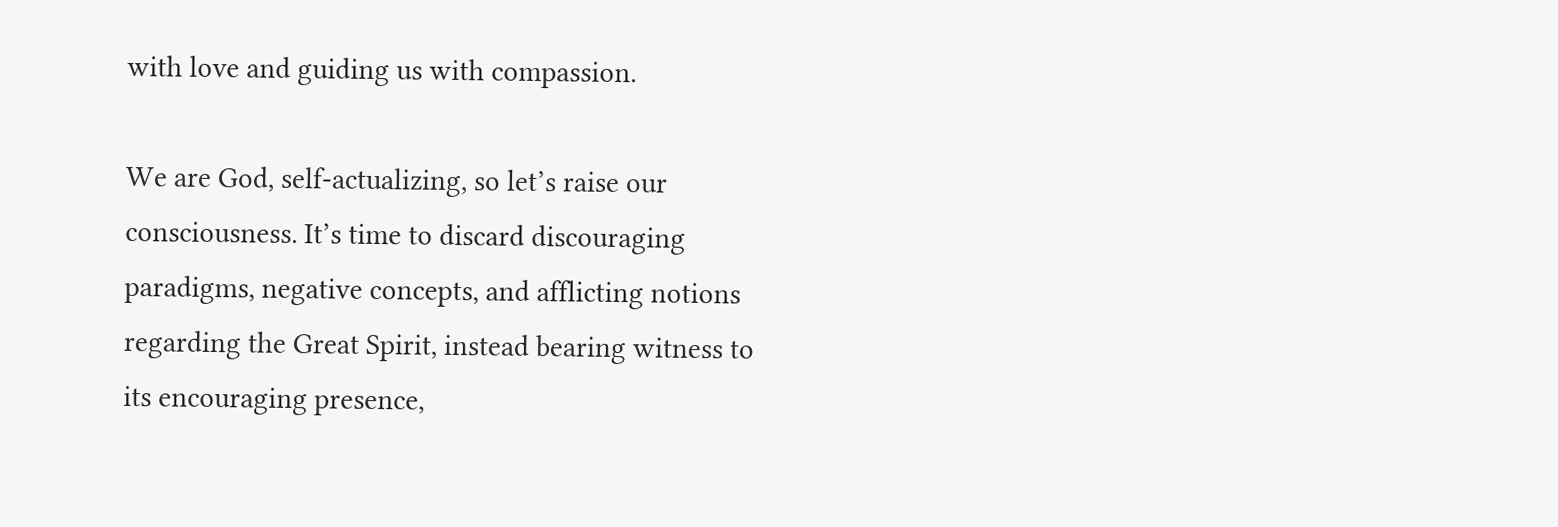with love and guiding us with compassion.

We are God, self-actualizing, so let’s raise our consciousness. It’s time to discard discouraging paradigms, negative concepts, and afflicting notions regarding the Great Spirit, instead bearing witness to its encouraging presence,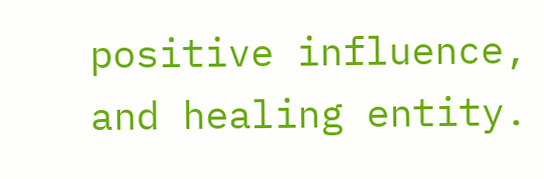positive influence, and healing entity.